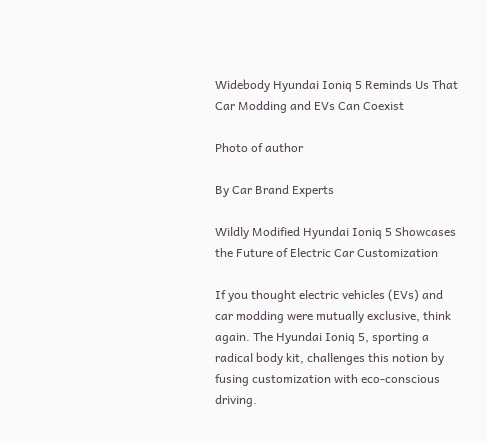Widebody Hyundai Ioniq 5 Reminds Us That Car Modding and EVs Can Coexist

Photo of author

By Car Brand Experts

Wildly Modified Hyundai Ioniq 5 Showcases the Future of Electric Car Customization

If you thought electric vehicles (EVs) and car modding were mutually exclusive, think again. The Hyundai Ioniq 5, sporting a radical body kit, challenges this notion by fusing customization with eco-conscious driving.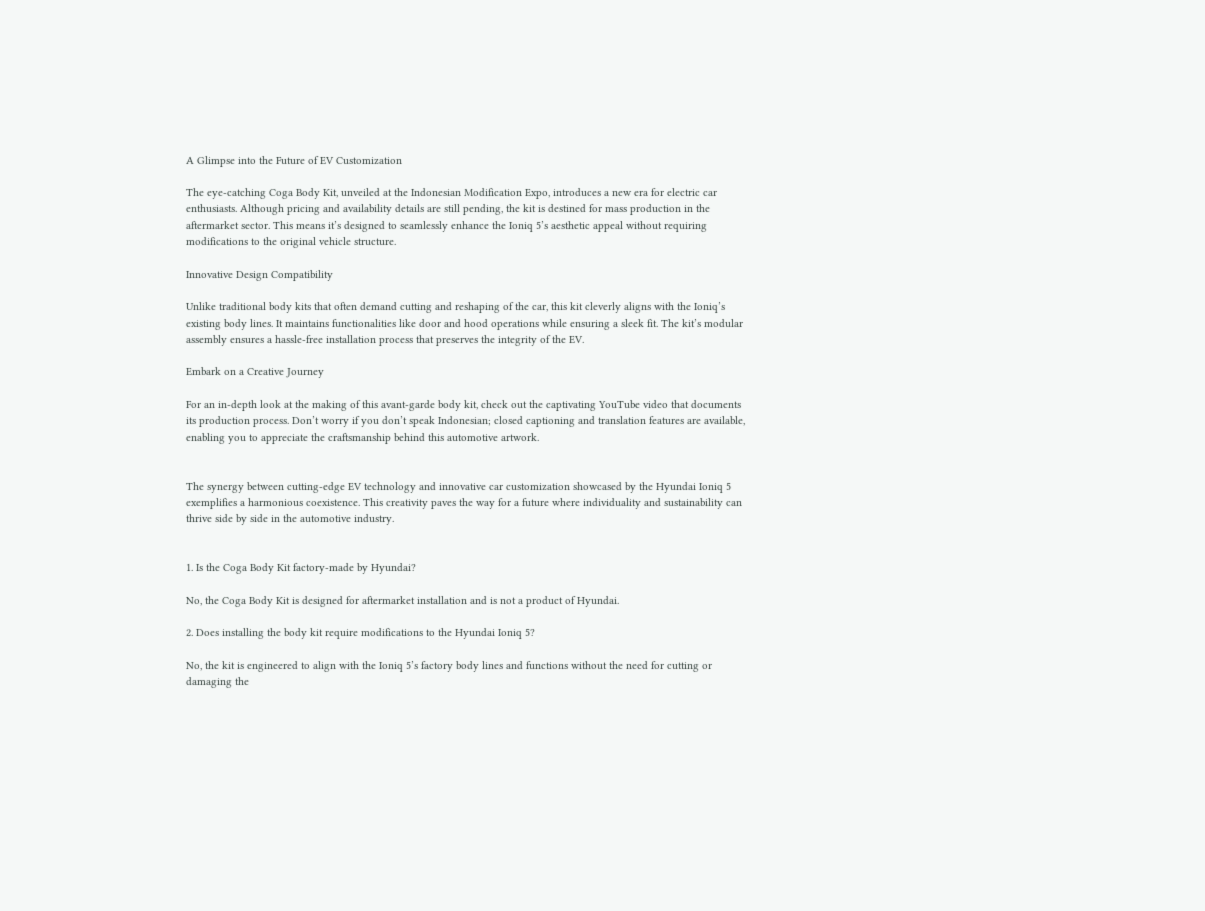A Glimpse into the Future of EV Customization

The eye-catching Coga Body Kit, unveiled at the Indonesian Modification Expo, introduces a new era for electric car enthusiasts. Although pricing and availability details are still pending, the kit is destined for mass production in the aftermarket sector. This means it’s designed to seamlessly enhance the Ioniq 5’s aesthetic appeal without requiring modifications to the original vehicle structure.

Innovative Design Compatibility

Unlike traditional body kits that often demand cutting and reshaping of the car, this kit cleverly aligns with the Ioniq’s existing body lines. It maintains functionalities like door and hood operations while ensuring a sleek fit. The kit’s modular assembly ensures a hassle-free installation process that preserves the integrity of the EV.

Embark on a Creative Journey

For an in-depth look at the making of this avant-garde body kit, check out the captivating YouTube video that documents its production process. Don’t worry if you don’t speak Indonesian; closed captioning and translation features are available, enabling you to appreciate the craftsmanship behind this automotive artwork.


The synergy between cutting-edge EV technology and innovative car customization showcased by the Hyundai Ioniq 5 exemplifies a harmonious coexistence. This creativity paves the way for a future where individuality and sustainability can thrive side by side in the automotive industry.


1. Is the Coga Body Kit factory-made by Hyundai?

No, the Coga Body Kit is designed for aftermarket installation and is not a product of Hyundai.

2. Does installing the body kit require modifications to the Hyundai Ioniq 5?

No, the kit is engineered to align with the Ioniq 5’s factory body lines and functions without the need for cutting or damaging the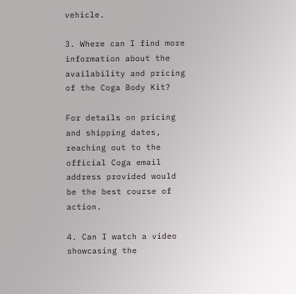vehicle.

3. Where can I find more information about the availability and pricing of the Coga Body Kit?

For details on pricing and shipping dates, reaching out to the official Coga email address provided would be the best course of action.

4. Can I watch a video showcasing the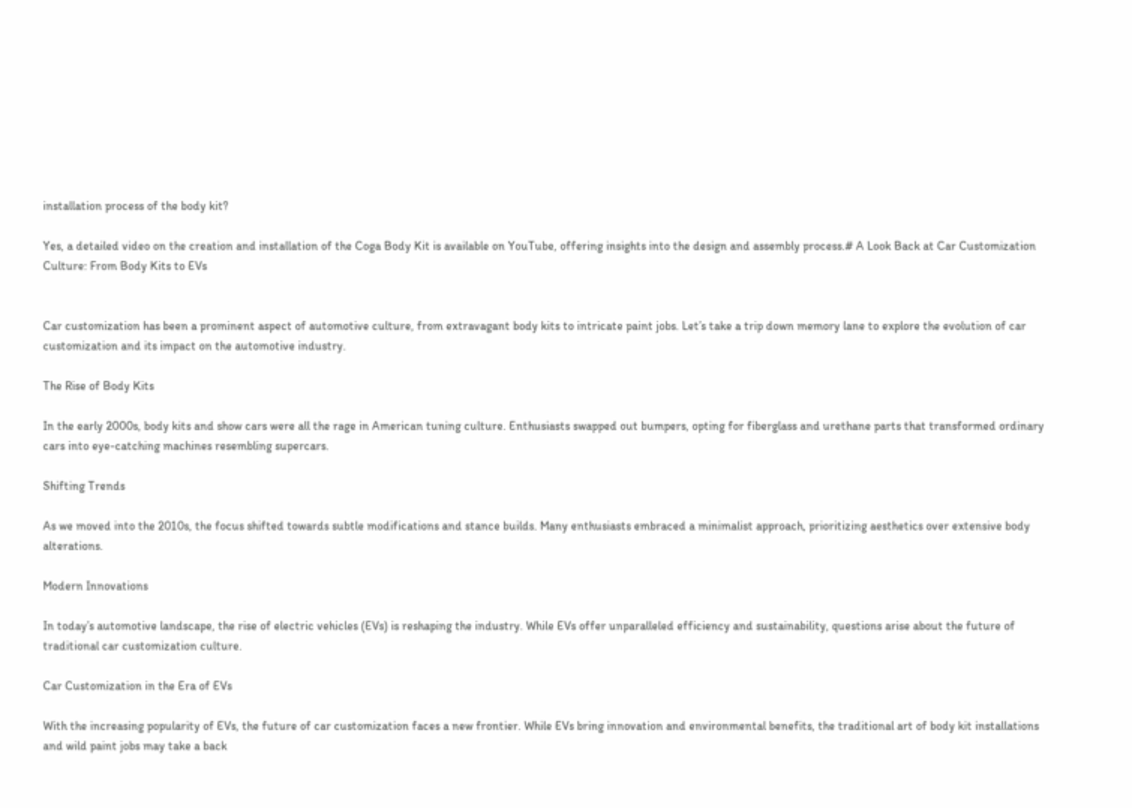installation process of the body kit?

Yes, a detailed video on the creation and installation of the Coga Body Kit is available on YouTube, offering insights into the design and assembly process.# A Look Back at Car Customization Culture: From Body Kits to EVs


Car customization has been a prominent aspect of automotive culture, from extravagant body kits to intricate paint jobs. Let’s take a trip down memory lane to explore the evolution of car customization and its impact on the automotive industry.

The Rise of Body Kits

In the early 2000s, body kits and show cars were all the rage in American tuning culture. Enthusiasts swapped out bumpers, opting for fiberglass and urethane parts that transformed ordinary cars into eye-catching machines resembling supercars.

Shifting Trends

As we moved into the 2010s, the focus shifted towards subtle modifications and stance builds. Many enthusiasts embraced a minimalist approach, prioritizing aesthetics over extensive body alterations.

Modern Innovations

In today’s automotive landscape, the rise of electric vehicles (EVs) is reshaping the industry. While EVs offer unparalleled efficiency and sustainability, questions arise about the future of traditional car customization culture.

Car Customization in the Era of EVs

With the increasing popularity of EVs, the future of car customization faces a new frontier. While EVs bring innovation and environmental benefits, the traditional art of body kit installations and wild paint jobs may take a back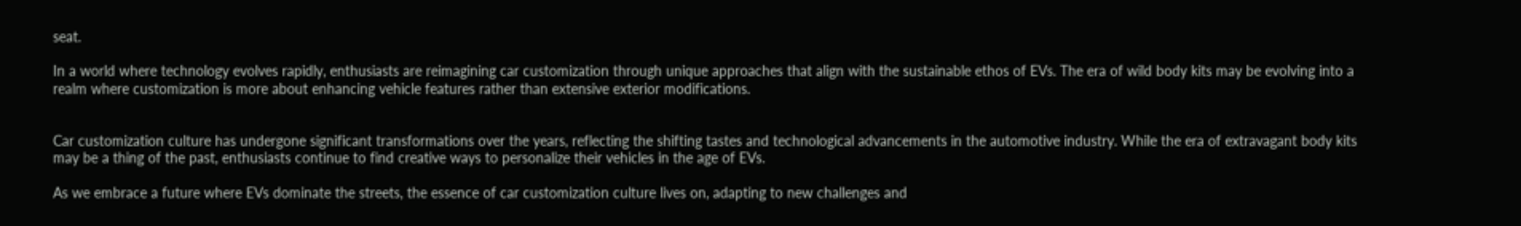seat.

In a world where technology evolves rapidly, enthusiasts are reimagining car customization through unique approaches that align with the sustainable ethos of EVs. The era of wild body kits may be evolving into a realm where customization is more about enhancing vehicle features rather than extensive exterior modifications.


Car customization culture has undergone significant transformations over the years, reflecting the shifting tastes and technological advancements in the automotive industry. While the era of extravagant body kits may be a thing of the past, enthusiasts continue to find creative ways to personalize their vehicles in the age of EVs.

As we embrace a future where EVs dominate the streets, the essence of car customization culture lives on, adapting to new challenges and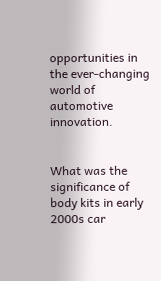opportunities in the ever-changing world of automotive innovation.


What was the significance of body kits in early 2000s car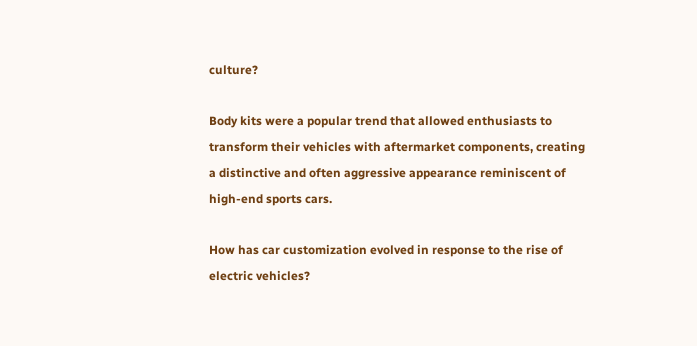culture?

Body kits were a popular trend that allowed enthusiasts to transform their vehicles with aftermarket components, creating a distinctive and often aggressive appearance reminiscent of high-end sports cars.

How has car customization evolved in response to the rise of electric vehicles?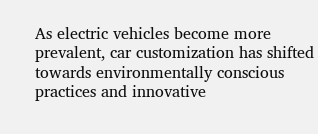As electric vehicles become more prevalent, car customization has shifted towards environmentally conscious practices and innovative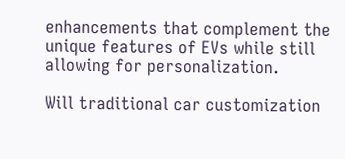enhancements that complement the unique features of EVs while still allowing for personalization.

Will traditional car customization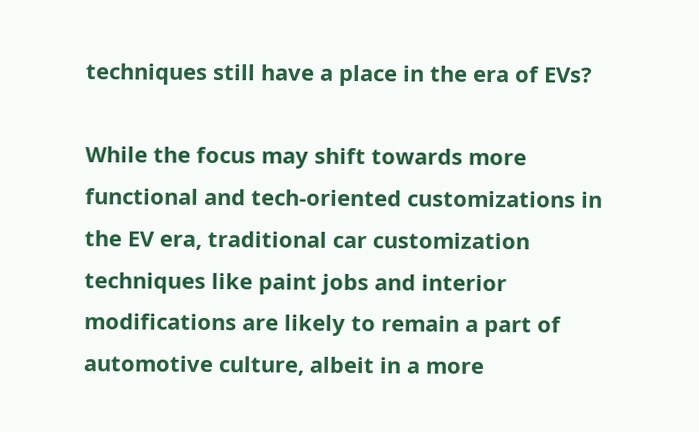techniques still have a place in the era of EVs?

While the focus may shift towards more functional and tech-oriented customizations in the EV era, traditional car customization techniques like paint jobs and interior modifications are likely to remain a part of automotive culture, albeit in a more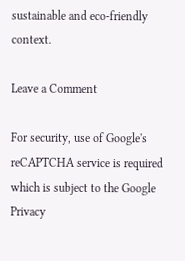sustainable and eco-friendly context.

Leave a Comment

For security, use of Google's reCAPTCHA service is required which is subject to the Google Privacy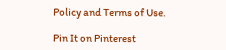Policy and Terms of Use.

Pin It on Pinterest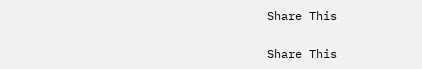Share This

Share This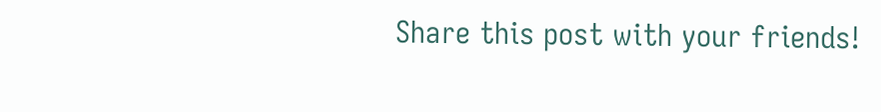Share this post with your friends!